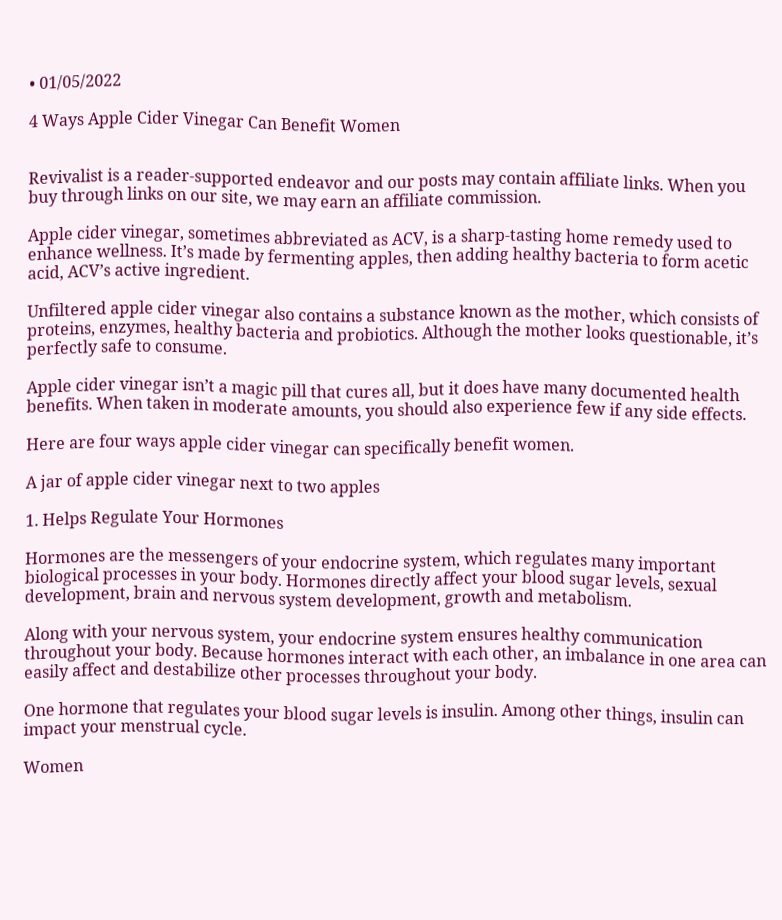• 01/05/2022

4 Ways Apple Cider Vinegar Can Benefit Women


Revivalist is a reader-supported endeavor and our posts may contain affiliate links. When you buy through links on our site, we may earn an affiliate commission.

Apple cider vinegar, sometimes abbreviated as ACV, is a sharp-tasting home remedy used to enhance wellness. It’s made by fermenting apples, then adding healthy bacteria to form acetic acid, ACV’s active ingredient.

Unfiltered apple cider vinegar also contains a substance known as the mother, which consists of proteins, enzymes, healthy bacteria and probiotics. Although the mother looks questionable, it’s perfectly safe to consume.

Apple cider vinegar isn’t a magic pill that cures all, but it does have many documented health benefits. When taken in moderate amounts, you should also experience few if any side effects.

Here are four ways apple cider vinegar can specifically benefit women.

A jar of apple cider vinegar next to two apples

1. Helps Regulate Your Hormones

Hormones are the messengers of your endocrine system, which regulates many important biological processes in your body. Hormones directly affect your blood sugar levels, sexual development, brain and nervous system development, growth and metabolism.

Along with your nervous system, your endocrine system ensures healthy communication throughout your body. Because hormones interact with each other, an imbalance in one area can easily affect and destabilize other processes throughout your body.

One hormone that regulates your blood sugar levels is insulin. Among other things, insulin can impact your menstrual cycle.

Women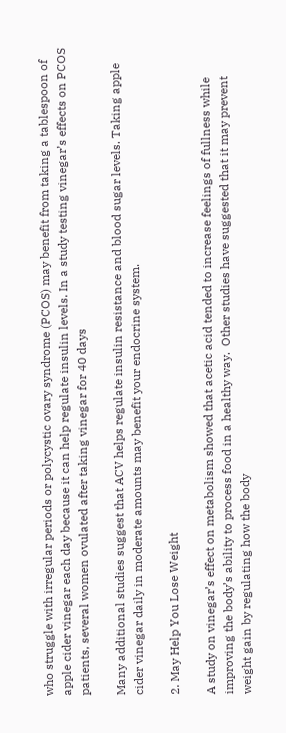who struggle with irregular periods or polycystic ovary syndrome (PCOS) may benefit from taking a tablespoon of apple cider vinegar each day because it can help regulate insulin levels. In a study testing vinegar’s effects on PCOS patients, several women ovulated after taking vinegar for 40 days

Many additional studies suggest that ACV helps regulate insulin resistance and blood sugar levels. Taking apple cider vinegar daily in moderate amounts may benefit your endocrine system.

2. May Help You Lose Weight

A study on vinegar’s effect on metabolism showed that acetic acid tended to increase feelings of fullness while improving the body’s ability to process food in a healthy way.  Other studies have suggested that it may prevent weight gain by regulating how the body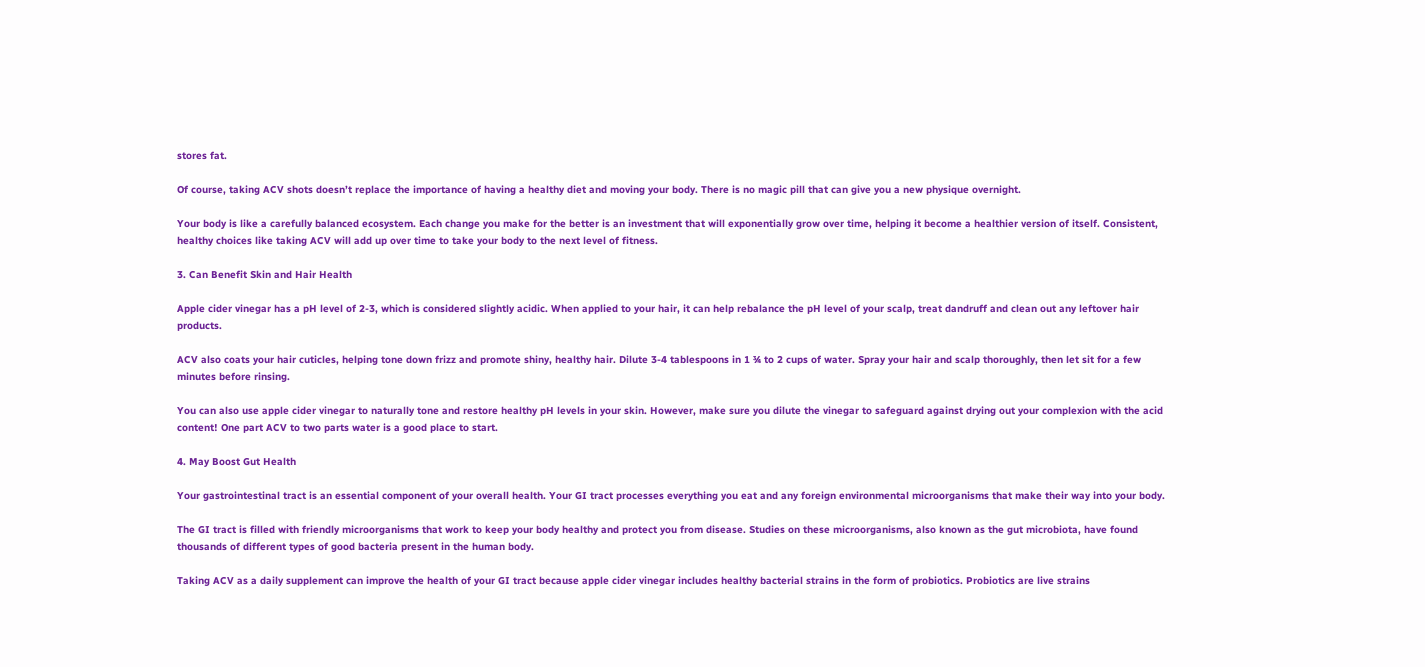stores fat.

Of course, taking ACV shots doesn’t replace the importance of having a healthy diet and moving your body. There is no magic pill that can give you a new physique overnight.

Your body is like a carefully balanced ecosystem. Each change you make for the better is an investment that will exponentially grow over time, helping it become a healthier version of itself. Consistent, healthy choices like taking ACV will add up over time to take your body to the next level of fitness.

3. Can Benefit Skin and Hair Health

Apple cider vinegar has a pH level of 2-3, which is considered slightly acidic. When applied to your hair, it can help rebalance the pH level of your scalp, treat dandruff and clean out any leftover hair products.

ACV also coats your hair cuticles, helping tone down frizz and promote shiny, healthy hair. Dilute 3-4 tablespoons in 1 ¾ to 2 cups of water. Spray your hair and scalp thoroughly, then let sit for a few minutes before rinsing.

You can also use apple cider vinegar to naturally tone and restore healthy pH levels in your skin. However, make sure you dilute the vinegar to safeguard against drying out your complexion with the acid content! One part ACV to two parts water is a good place to start.

4. May Boost Gut Health

Your gastrointestinal tract is an essential component of your overall health. Your GI tract processes everything you eat and any foreign environmental microorganisms that make their way into your body.

The GI tract is filled with friendly microorganisms that work to keep your body healthy and protect you from disease. Studies on these microorganisms, also known as the gut microbiota, have found thousands of different types of good bacteria present in the human body.

Taking ACV as a daily supplement can improve the health of your GI tract because apple cider vinegar includes healthy bacterial strains in the form of probiotics. Probiotics are live strains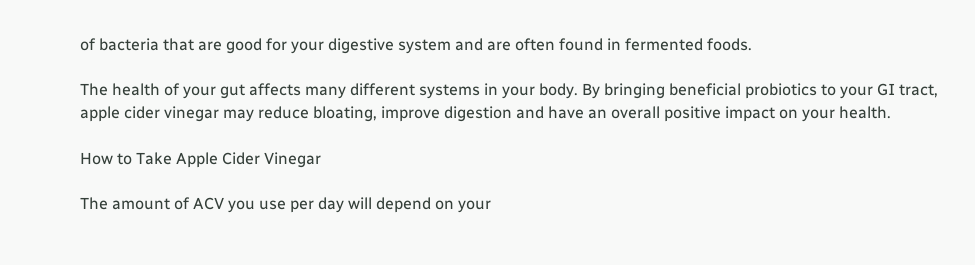of bacteria that are good for your digestive system and are often found in fermented foods.

The health of your gut affects many different systems in your body. By bringing beneficial probiotics to your GI tract, apple cider vinegar may reduce bloating, improve digestion and have an overall positive impact on your health.

How to Take Apple Cider Vinegar

The amount of ACV you use per day will depend on your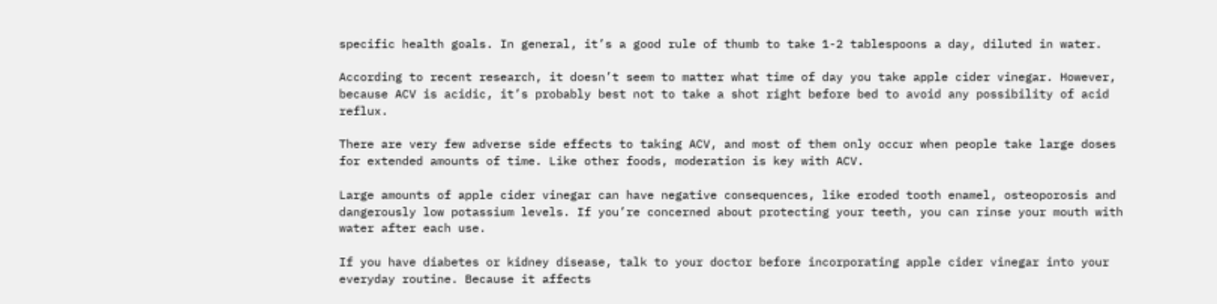specific health goals. In general, it’s a good rule of thumb to take 1-2 tablespoons a day, diluted in water.

According to recent research, it doesn’t seem to matter what time of day you take apple cider vinegar. However, because ACV is acidic, it’s probably best not to take a shot right before bed to avoid any possibility of acid reflux.

There are very few adverse side effects to taking ACV, and most of them only occur when people take large doses for extended amounts of time. Like other foods, moderation is key with ACV.

Large amounts of apple cider vinegar can have negative consequences, like eroded tooth enamel, osteoporosis and dangerously low potassium levels. If you’re concerned about protecting your teeth, you can rinse your mouth with water after each use.

If you have diabetes or kidney disease, talk to your doctor before incorporating apple cider vinegar into your everyday routine. Because it affects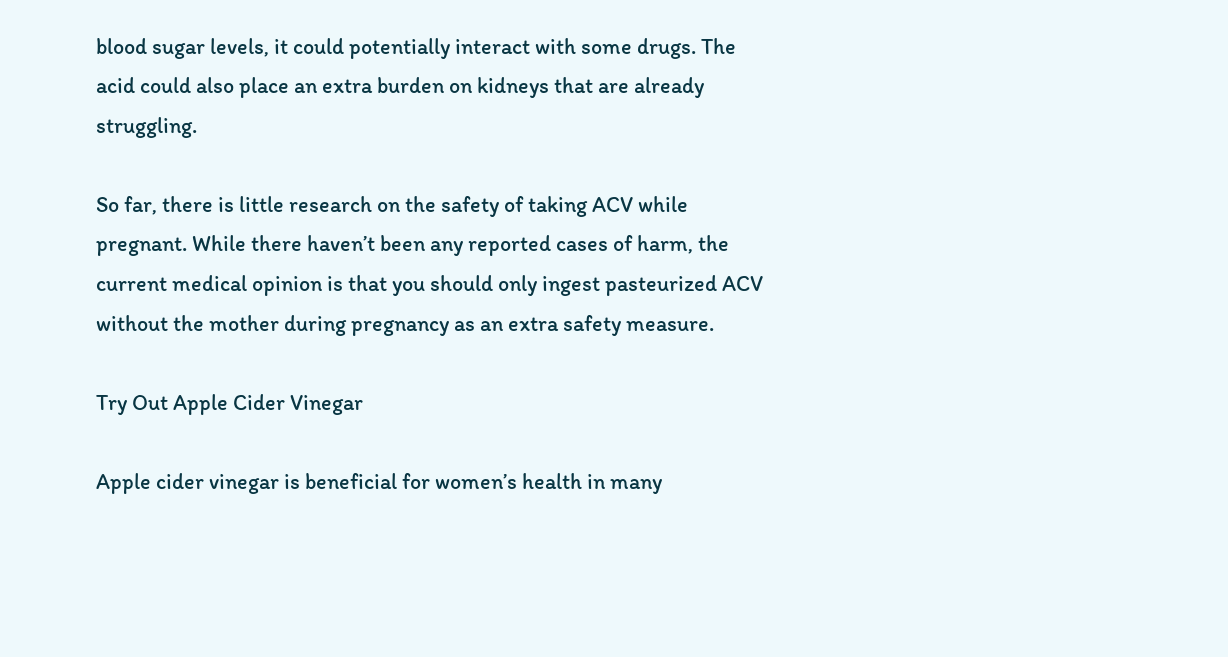blood sugar levels, it could potentially interact with some drugs. The acid could also place an extra burden on kidneys that are already struggling.

So far, there is little research on the safety of taking ACV while pregnant. While there haven’t been any reported cases of harm, the current medical opinion is that you should only ingest pasteurized ACV without the mother during pregnancy as an extra safety measure.

Try Out Apple Cider Vinegar

Apple cider vinegar is beneficial for women’s health in many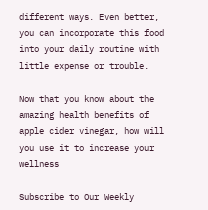different ways. Even better, you can incorporate this food into your daily routine with little expense or trouble.

Now that you know about the amazing health benefits of apple cider vinegar, how will you use it to increase your wellness

Subscribe to Our Weekly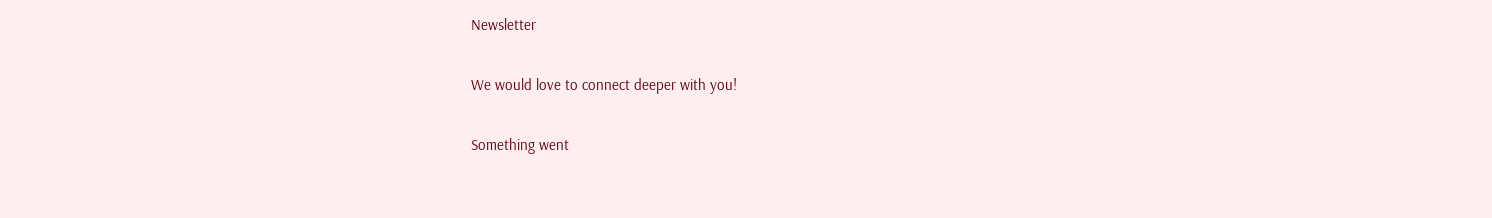Newsletter

We would love to connect deeper with you!

Something went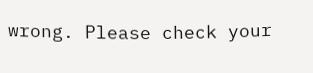wrong. Please check your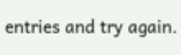entries and try again.